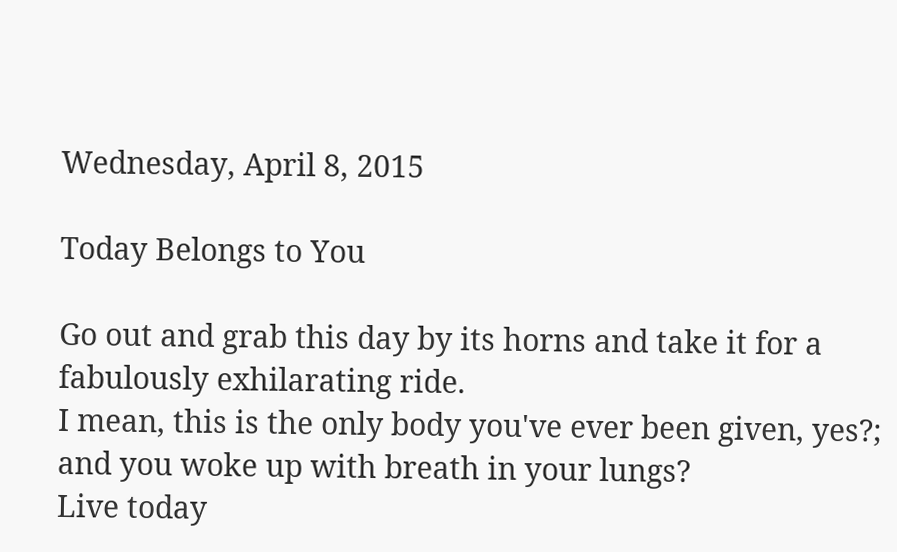Wednesday, April 8, 2015

Today Belongs to You

Go out and grab this day by its horns and take it for a fabulously exhilarating ride.
I mean, this is the only body you've ever been given, yes?;
and you woke up with breath in your lungs?
Live today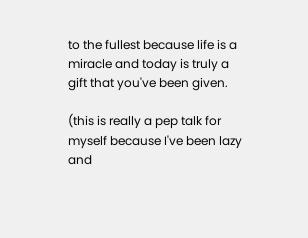to the fullest because life is a miracle and today is truly a gift that you've been given.

(this is really a pep talk for myself because I've been lazy and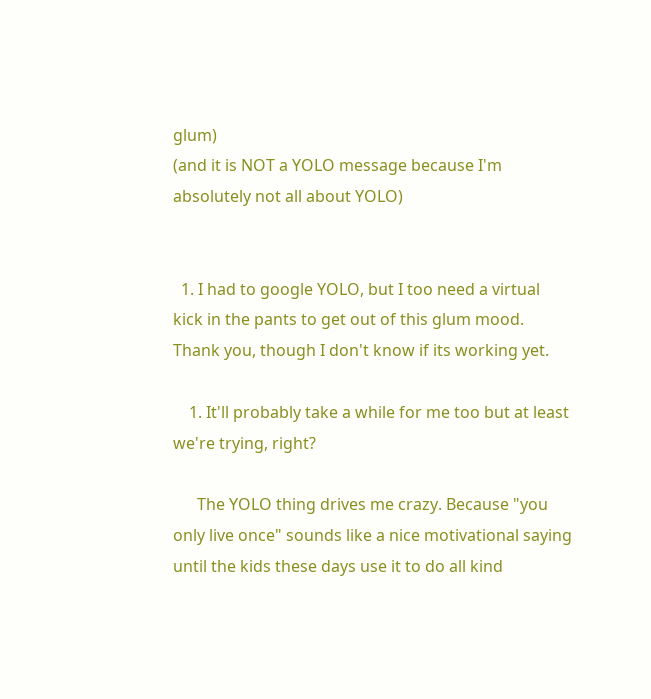glum)
(and it is NOT a YOLO message because I'm absolutely not all about YOLO)


  1. I had to google YOLO, but I too need a virtual kick in the pants to get out of this glum mood. Thank you, though I don't know if its working yet.

    1. It'll probably take a while for me too but at least we're trying, right?

      The YOLO thing drives me crazy. Because "you only live once" sounds like a nice motivational saying until the kids these days use it to do all kind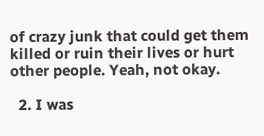of crazy junk that could get them killed or ruin their lives or hurt other people. Yeah, not okay.

  2. I was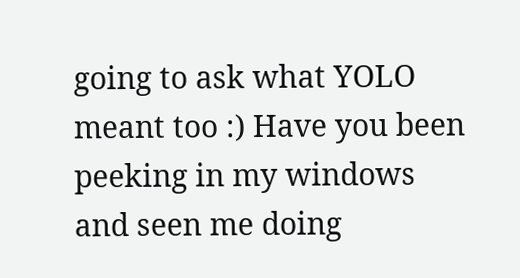going to ask what YOLO meant too :) Have you been peeking in my windows and seen me doing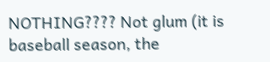NOTHING???? Not glum (it is baseball season, the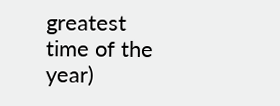greatest time of the year)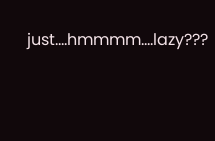just....hmmmm....lazy???